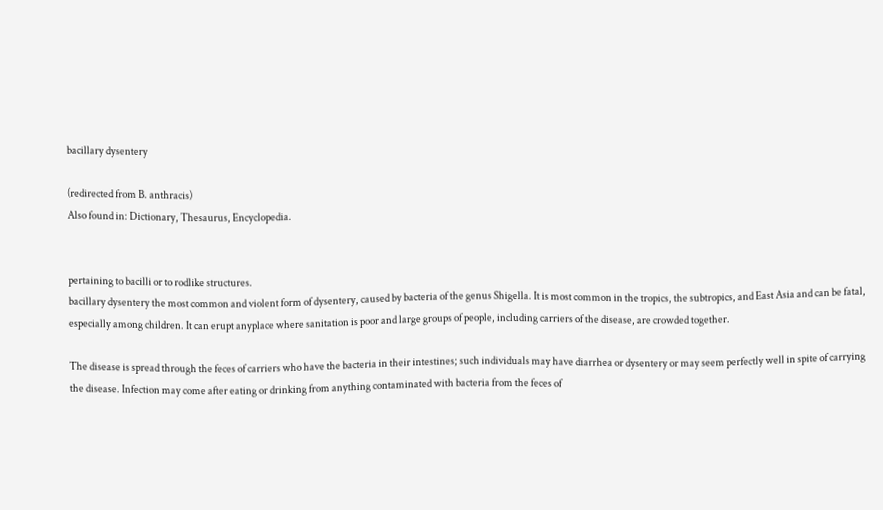bacillary dysentery

(redirected from B. anthracis)
Also found in: Dictionary, Thesaurus, Encyclopedia.


pertaining to bacilli or to rodlike structures.
bacillary dysentery the most common and violent form of dysentery, caused by bacteria of the genus Shigella. It is most common in the tropics, the subtropics, and East Asia and can be fatal, especially among children. It can erupt anyplace where sanitation is poor and large groups of people, including carriers of the disease, are crowded together.

The disease is spread through the feces of carriers who have the bacteria in their intestines; such individuals may have diarrhea or dysentery or may seem perfectly well in spite of carrying the disease. Infection may come after eating or drinking from anything contaminated with bacteria from the feces of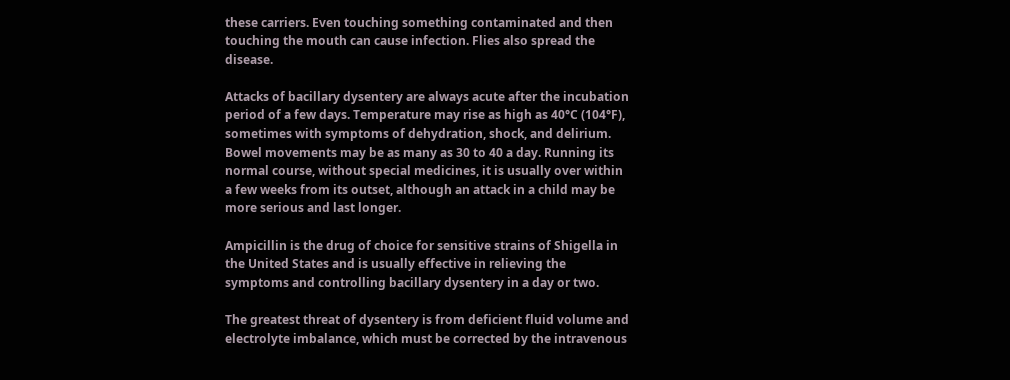these carriers. Even touching something contaminated and then touching the mouth can cause infection. Flies also spread the disease.

Attacks of bacillary dysentery are always acute after the incubation period of a few days. Temperature may rise as high as 40°C (104°F), sometimes with symptoms of dehydration, shock, and delirium. Bowel movements may be as many as 30 to 40 a day. Running its normal course, without special medicines, it is usually over within a few weeks from its outset, although an attack in a child may be more serious and last longer.

Ampicillin is the drug of choice for sensitive strains of Shigella in the United States and is usually effective in relieving the symptoms and controlling bacillary dysentery in a day or two.

The greatest threat of dysentery is from deficient fluid volume and electrolyte imbalance, which must be corrected by the intravenous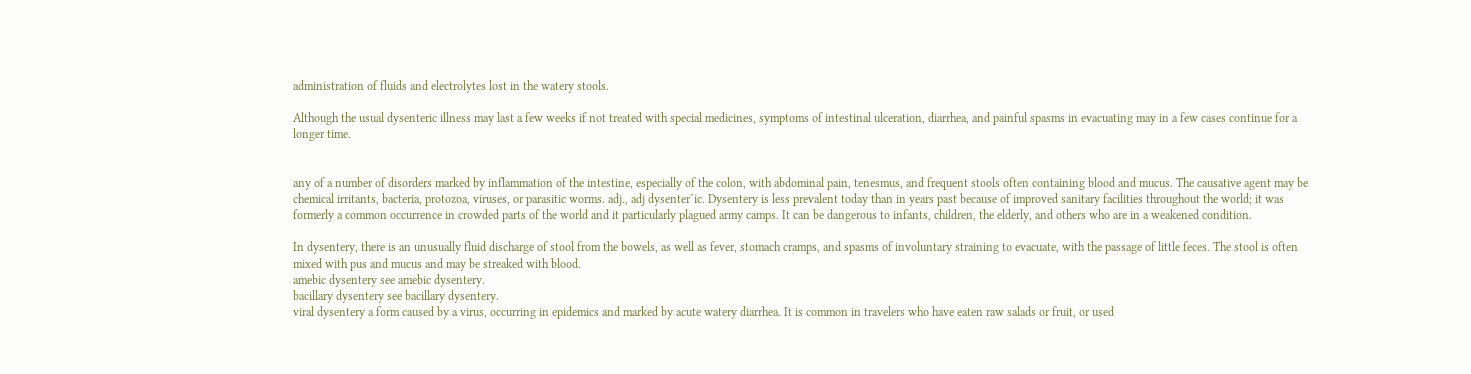administration of fluids and electrolytes lost in the watery stools.

Although the usual dysenteric illness may last a few weeks if not treated with special medicines, symptoms of intestinal ulceration, diarrhea, and painful spasms in evacuating may in a few cases continue for a longer time.


any of a number of disorders marked by inflammation of the intestine, especially of the colon, with abdominal pain, tenesmus, and frequent stools often containing blood and mucus. The causative agent may be chemical irritants, bacteria, protozoa, viruses, or parasitic worms. adj., adj dysenter´ic. Dysentery is less prevalent today than in years past because of improved sanitary facilities throughout the world; it was formerly a common occurrence in crowded parts of the world and it particularly plagued army camps. It can be dangerous to infants, children, the elderly, and others who are in a weakened condition.

In dysentery, there is an unusually fluid discharge of stool from the bowels, as well as fever, stomach cramps, and spasms of involuntary straining to evacuate, with the passage of little feces. The stool is often mixed with pus and mucus and may be streaked with blood.
amebic dysentery see amebic dysentery.
bacillary dysentery see bacillary dysentery.
viral dysentery a form caused by a virus, occurring in epidemics and marked by acute watery diarrhea. It is common in travelers who have eaten raw salads or fruit, or used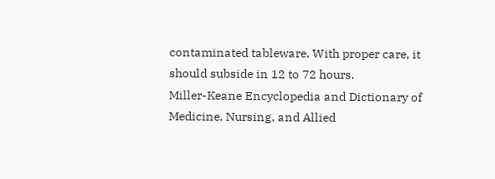contaminated tableware. With proper care, it should subside in 12 to 72 hours.
Miller-Keane Encyclopedia and Dictionary of Medicine, Nursing, and Allied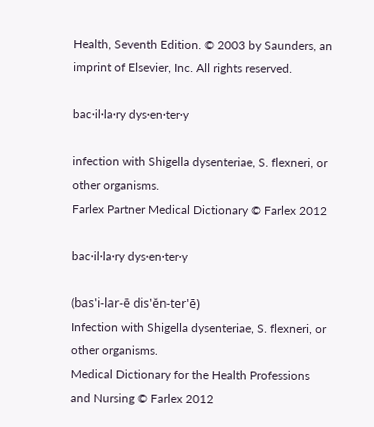Health, Seventh Edition. © 2003 by Saunders, an imprint of Elsevier, Inc. All rights reserved.

bac·il·la·ry dys·en·ter·y

infection with Shigella dysenteriae, S. flexneri, or other organisms.
Farlex Partner Medical Dictionary © Farlex 2012

bac·il·la·ry dys·en·ter·y

(bas'i-lar-ē dis'ĕn-ter'ē)
Infection with Shigella dysenteriae, S. flexneri, or other organisms.
Medical Dictionary for the Health Professions and Nursing © Farlex 2012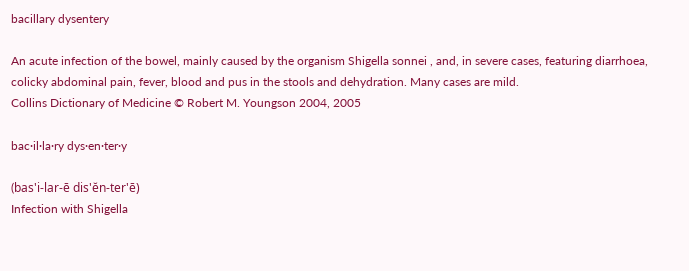bacillary dysentery

An acute infection of the bowel, mainly caused by the organism Shigella sonnei , and, in severe cases, featuring diarrhoea, colicky abdominal pain, fever, blood and pus in the stools and dehydration. Many cases are mild.
Collins Dictionary of Medicine © Robert M. Youngson 2004, 2005

bac·il·la·ry dys·en·ter·y

(bas'i-lar-ē dis'ĕn-ter'ē)
Infection with Shigella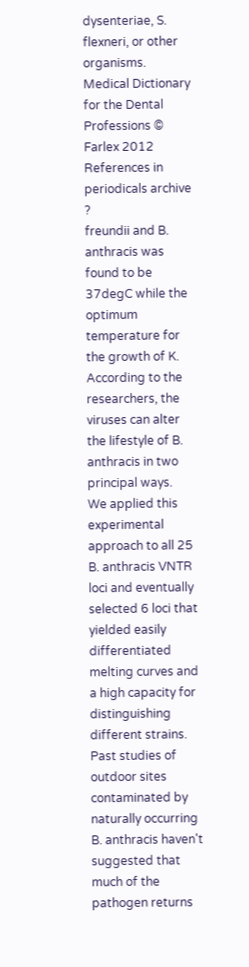dysenteriae, S. flexneri, or other organisms.
Medical Dictionary for the Dental Professions © Farlex 2012
References in periodicals archive ?
freundii and B. anthracis was found to be 37degC while the optimum temperature for the growth of K.
According to the researchers, the viruses can alter the lifestyle of B. anthracis in two principal ways.
We applied this experimental approach to all 25 B. anthracis VNTR loci and eventually selected 6 loci that yielded easily differentiated melting curves and a high capacity for distinguishing different strains.
Past studies of outdoor sites contaminated by naturally occurring B. anthracis haven't suggested that much of the pathogen returns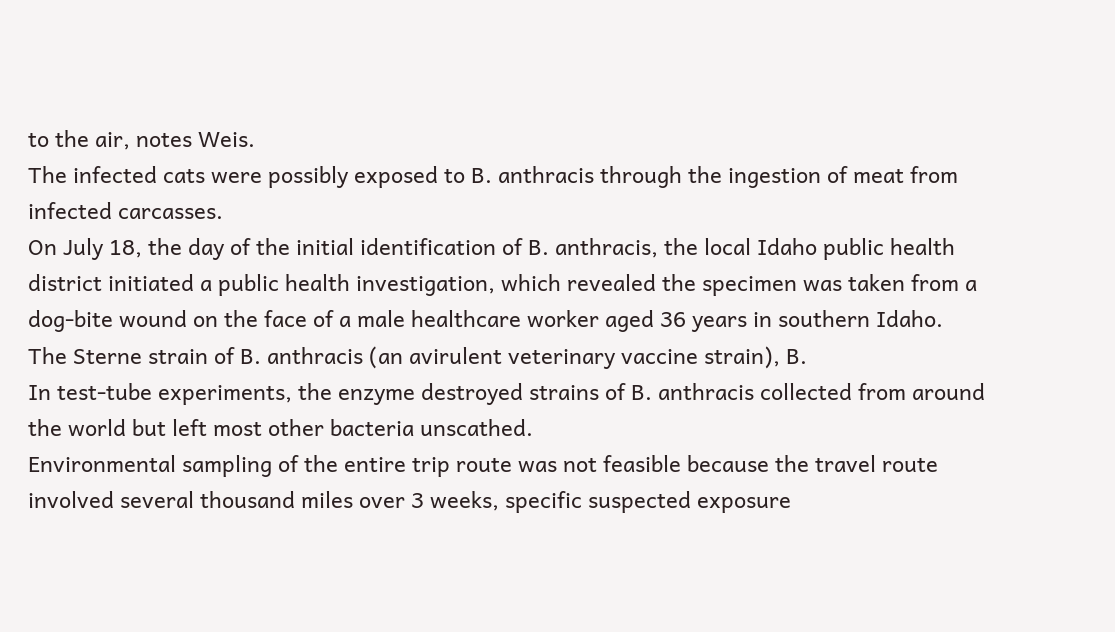to the air, notes Weis.
The infected cats were possibly exposed to B. anthracis through the ingestion of meat from infected carcasses.
On July 18, the day of the initial identification of B. anthracis, the local Idaho public health district initiated a public health investigation, which revealed the specimen was taken from a dog-bite wound on the face of a male healthcare worker aged 36 years in southern Idaho.
The Sterne strain of B. anthracis (an avirulent veterinary vaccine strain), B.
In test-tube experiments, the enzyme destroyed strains of B. anthracis collected from around the world but left most other bacteria unscathed.
Environmental sampling of the entire trip route was not feasible because the travel route involved several thousand miles over 3 weeks, specific suspected exposure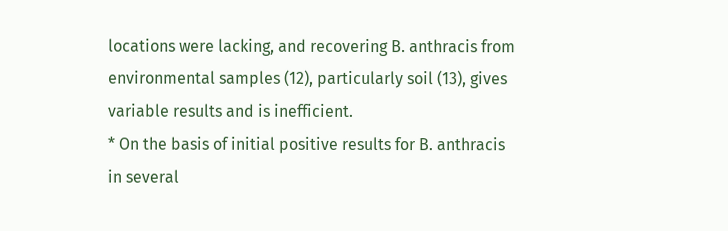locations were lacking, and recovering B. anthracis from environmental samples (12), particularly soil (13), gives variable results and is inefficient.
* On the basis of initial positive results for B. anthracis in several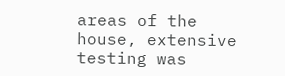areas of the house, extensive testing was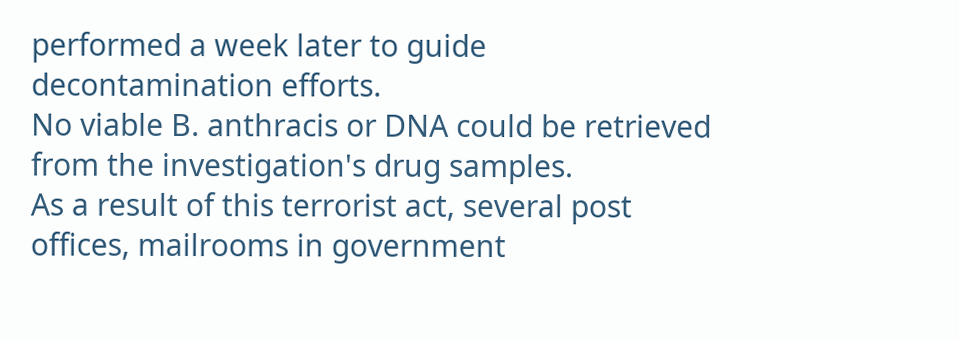performed a week later to guide decontamination efforts.
No viable B. anthracis or DNA could be retrieved from the investigation's drug samples.
As a result of this terrorist act, several post offices, mailrooms in government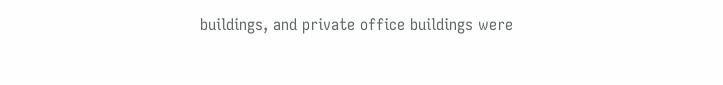buildings, and private office buildings were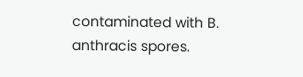contaminated with B. anthracis spores.